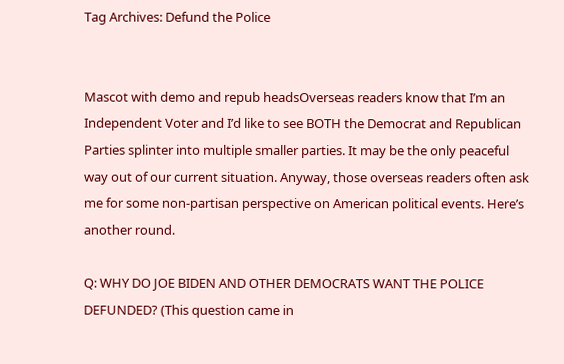Tag Archives: Defund the Police


Mascot with demo and repub headsOverseas readers know that I’m an Independent Voter and I’d like to see BOTH the Democrat and Republican Parties splinter into multiple smaller parties. It may be the only peaceful way out of our current situation. Anyway, those overseas readers often ask me for some non-partisan perspective on American political events. Here’s another round.

Q: WHY DO JOE BIDEN AND OTHER DEMOCRATS WANT THE POLICE DEFUNDED? (This question came in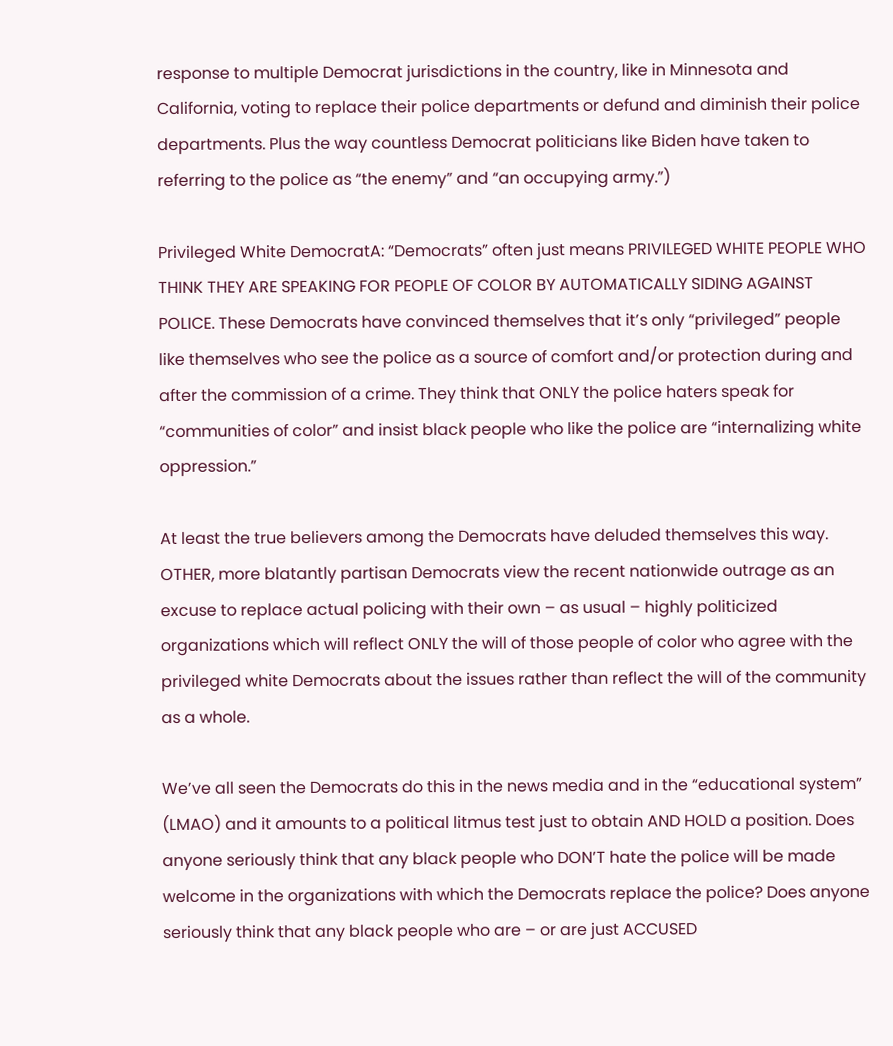response to multiple Democrat jurisdictions in the country, like in Minnesota and California, voting to replace their police departments or defund and diminish their police departments. Plus the way countless Democrat politicians like Biden have taken to referring to the police as “the enemy” and “an occupying army.”)

Privileged White DemocratA: “Democrats” often just means PRIVILEGED WHITE PEOPLE WHO THINK THEY ARE SPEAKING FOR PEOPLE OF COLOR BY AUTOMATICALLY SIDING AGAINST POLICE. These Democrats have convinced themselves that it’s only “privileged” people like themselves who see the police as a source of comfort and/or protection during and after the commission of a crime. They think that ONLY the police haters speak for “communities of color” and insist black people who like the police are “internalizing white oppression.”

At least the true believers among the Democrats have deluded themselves this way. OTHER, more blatantly partisan Democrats view the recent nationwide outrage as an excuse to replace actual policing with their own – as usual – highly politicized organizations which will reflect ONLY the will of those people of color who agree with the privileged white Democrats about the issues rather than reflect the will of the community as a whole.

We’ve all seen the Democrats do this in the news media and in the “educational system” (LMAO) and it amounts to a political litmus test just to obtain AND HOLD a position. Does anyone seriously think that any black people who DON’T hate the police will be made welcome in the organizations with which the Democrats replace the police? Does anyone seriously think that any black people who are – or are just ACCUSED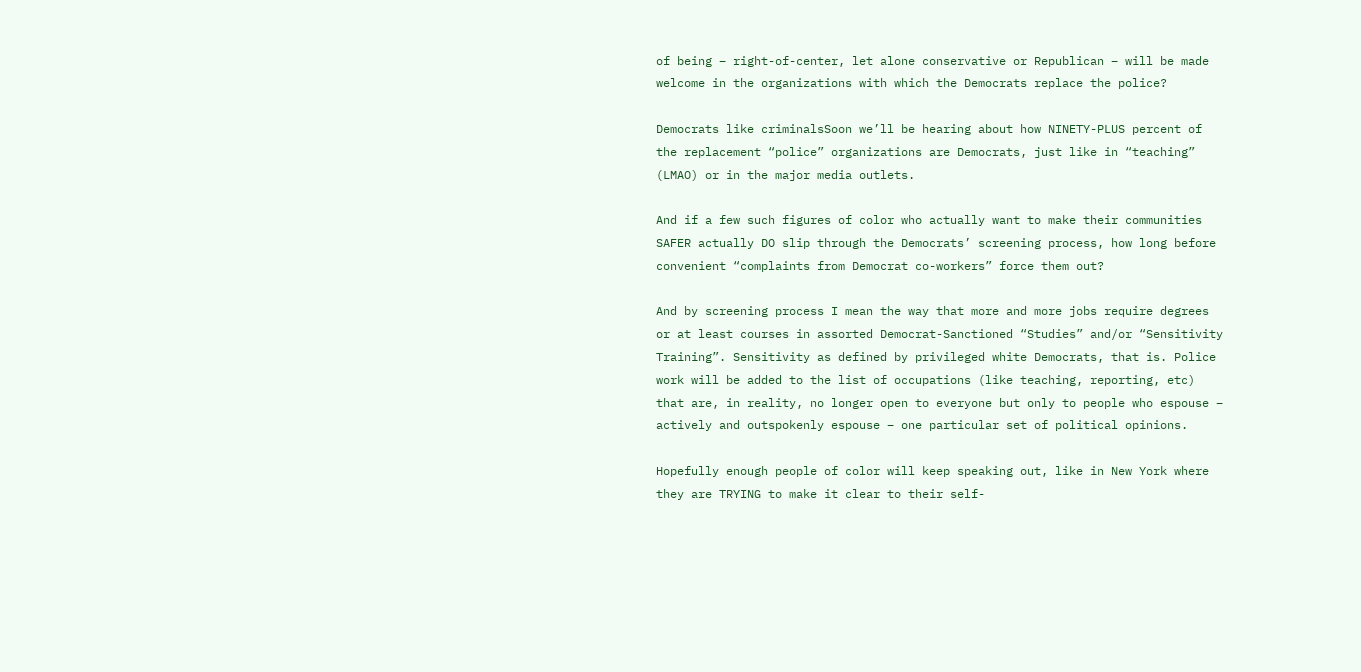of being – right-of-center, let alone conservative or Republican – will be made welcome in the organizations with which the Democrats replace the police?

Democrats like criminalsSoon we’ll be hearing about how NINETY-PLUS percent of the replacement “police” organizations are Democrats, just like in “teaching” (LMAO) or in the major media outlets.

And if a few such figures of color who actually want to make their communities SAFER actually DO slip through the Democrats’ screening process, how long before convenient “complaints from Democrat co-workers” force them out?

And by screening process I mean the way that more and more jobs require degrees or at least courses in assorted Democrat-Sanctioned “Studies” and/or “Sensitivity Training”. Sensitivity as defined by privileged white Democrats, that is. Police work will be added to the list of occupations (like teaching, reporting, etc) that are, in reality, no longer open to everyone but only to people who espouse – actively and outspokenly espouse – one particular set of political opinions.

Hopefully enough people of color will keep speaking out, like in New York where they are TRYING to make it clear to their self-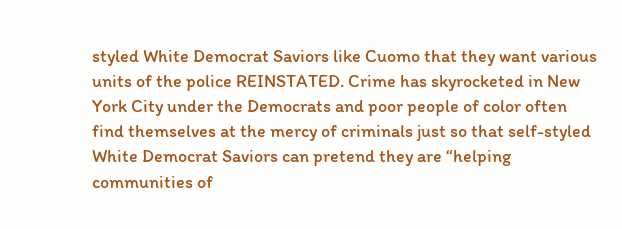styled White Democrat Saviors like Cuomo that they want various units of the police REINSTATED. Crime has skyrocketed in New York City under the Democrats and poor people of color often find themselves at the mercy of criminals just so that self-styled White Democrat Saviors can pretend they are “helping communities of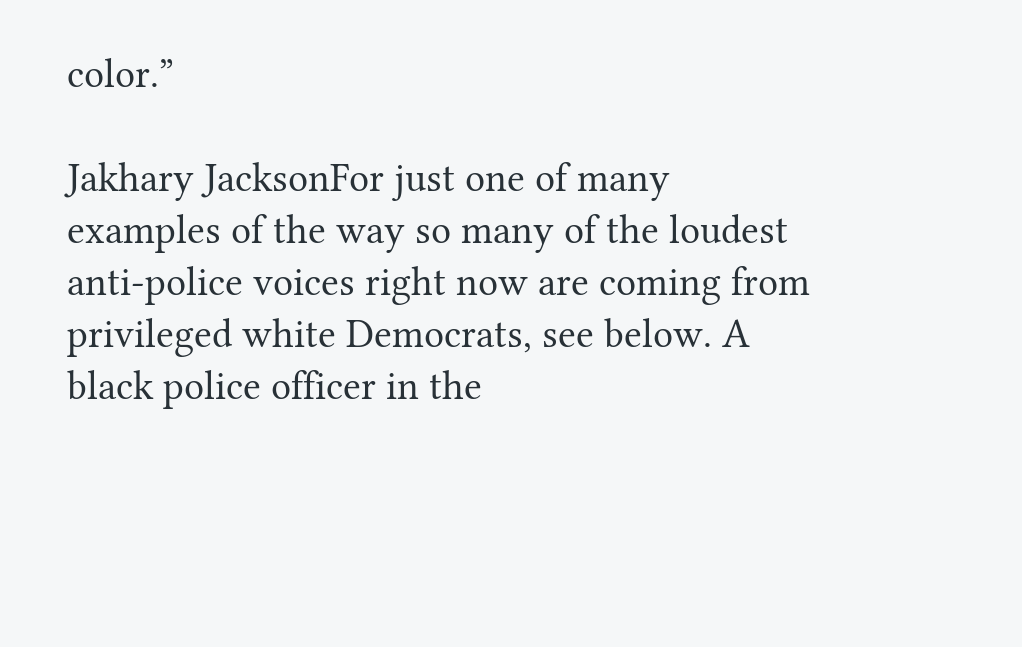color.”

Jakhary JacksonFor just one of many examples of the way so many of the loudest anti-police voices right now are coming from privileged white Democrats, see below. A black police officer in the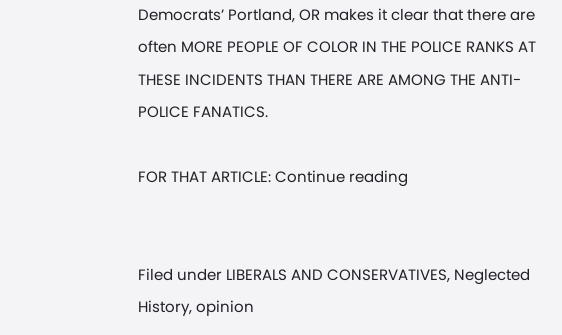Democrats’ Portland, OR makes it clear that there are often MORE PEOPLE OF COLOR IN THE POLICE RANKS AT THESE INCIDENTS THAN THERE ARE AMONG THE ANTI-POLICE FANATICS.

FOR THAT ARTICLE: Continue reading


Filed under LIBERALS AND CONSERVATIVES, Neglected History, opinion